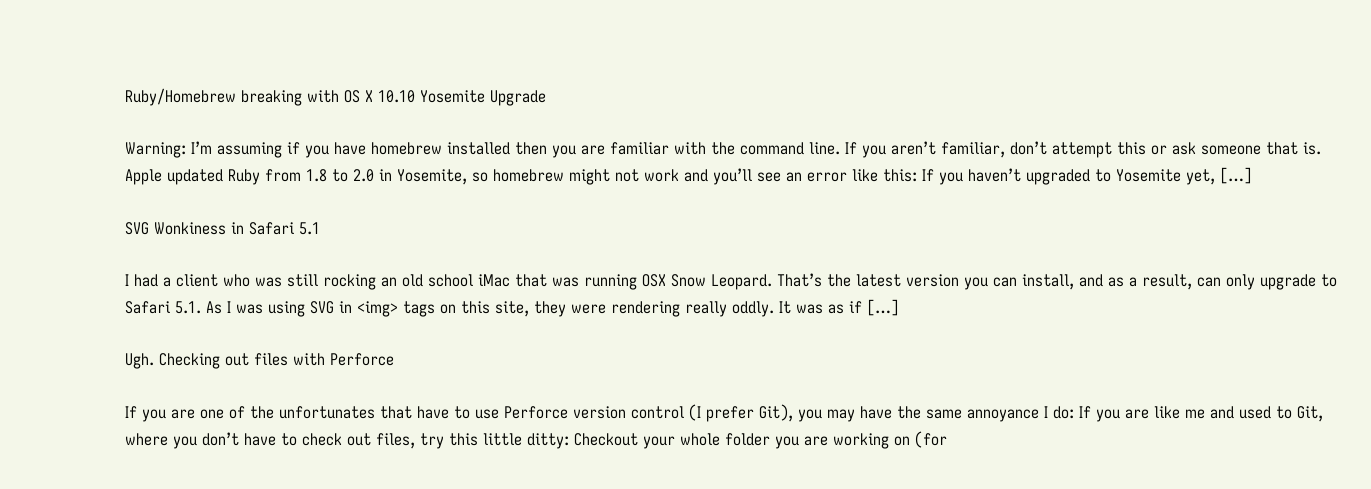Ruby/Homebrew breaking with OS X 10.10 Yosemite Upgrade

Warning: I’m assuming if you have homebrew installed then you are familiar with the command line. If you aren’t familiar, don’t attempt this or ask someone that is. Apple updated Ruby from 1.8 to 2.0 in Yosemite, so homebrew might not work and you’ll see an error like this: If you haven’t upgraded to Yosemite yet, […]

SVG Wonkiness in Safari 5.1

I had a client who was still rocking an old school iMac that was running OSX Snow Leopard. That’s the latest version you can install, and as a result, can only upgrade to Safari 5.1. As I was using SVG in <img> tags on this site, they were rendering really oddly. It was as if […]

Ugh. Checking out files with Perforce

If you are one of the unfortunates that have to use Perforce version control (I prefer Git), you may have the same annoyance I do: If you are like me and used to Git, where you don’t have to check out files, try this little ditty: Checkout your whole folder you are working on (for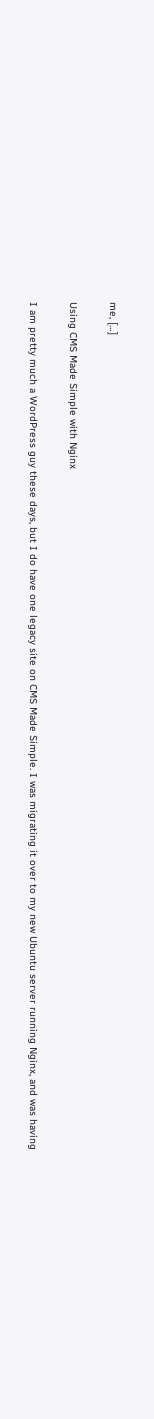me, […]

Using CMS Made Simple with Nginx

I am pretty much a WordPress guy these days, but I do have one legacy site on CMS Made Simple. I was migrating it over to my new Ubuntu server running Nginx, and was having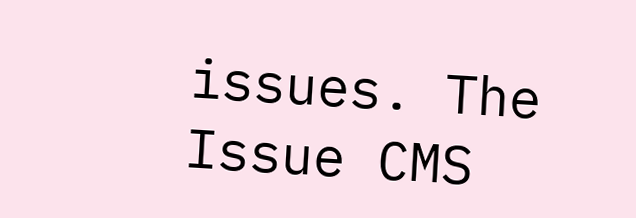issues. The Issue CMS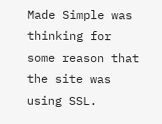Made Simple was thinking for some reason that the site was using SSL.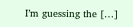I’m guessing the […]